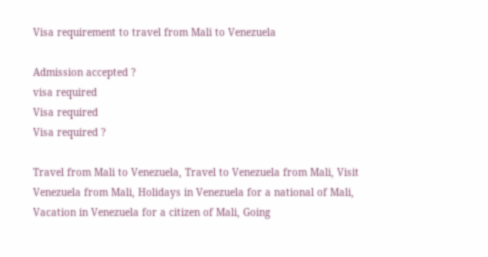Visa requirement to travel from Mali to Venezuela

Admission accepted ?
visa required
Visa required
Visa required ?

Travel from Mali to Venezuela, Travel to Venezuela from Mali, Visit Venezuela from Mali, Holidays in Venezuela for a national of Mali, Vacation in Venezuela for a citizen of Mali, Going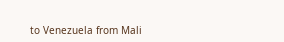to Venezuela from Mali